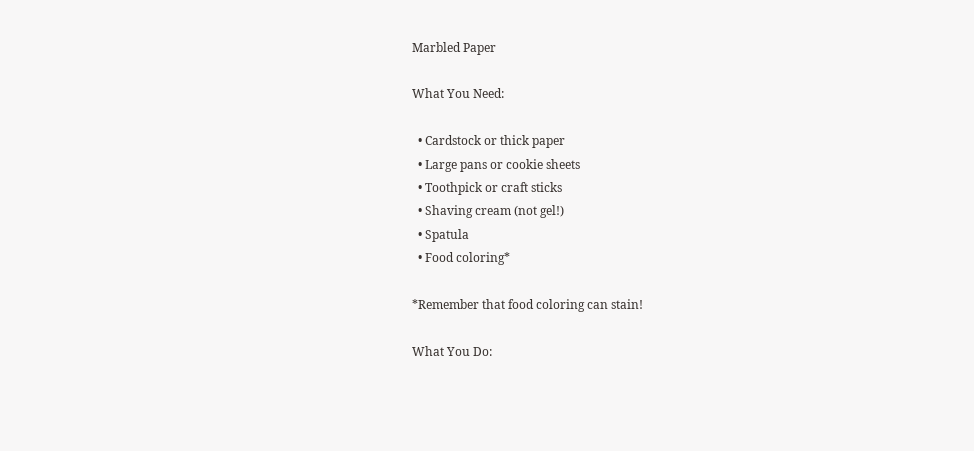Marbled Paper

What You Need:

  • Cardstock or thick paper
  • Large pans or cookie sheets
  • Toothpick or craft sticks
  • Shaving cream (not gel!)
  • Spatula
  • Food coloring*

*Remember that food coloring can stain!

What You Do: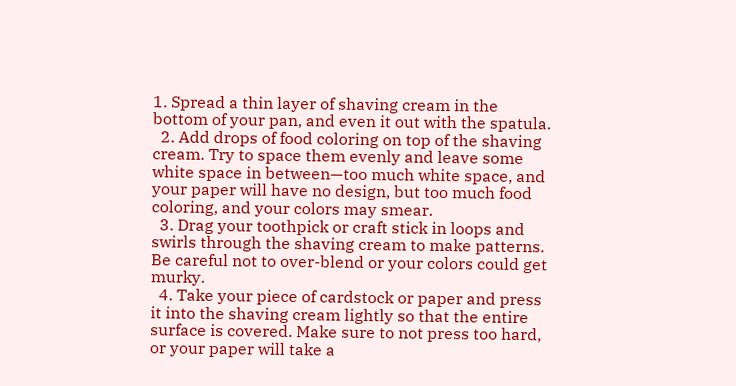1. Spread a thin layer of shaving cream in the bottom of your pan, and even it out with the spatula.
  2. Add drops of food coloring on top of the shaving cream. Try to space them evenly and leave some white space in between—too much white space, and your paper will have no design, but too much food coloring, and your colors may smear.
  3. Drag your toothpick or craft stick in loops and swirls through the shaving cream to make patterns. Be careful not to over-blend or your colors could get murky.
  4. Take your piece of cardstock or paper and press it into the shaving cream lightly so that the entire surface is covered. Make sure to not press too hard, or your paper will take a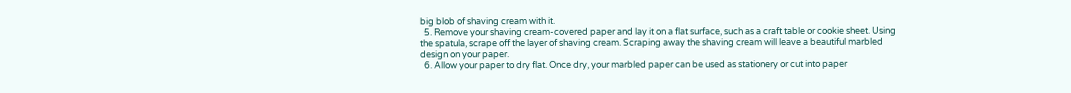big blob of shaving cream with it.
  5. Remove your shaving cream-covered paper and lay it on a flat surface, such as a craft table or cookie sheet. Using the spatula, scrape off the layer of shaving cream. Scraping away the shaving cream will leave a beautiful marbled design on your paper.
  6. Allow your paper to dry flat. Once dry, your marbled paper can be used as stationery or cut into paper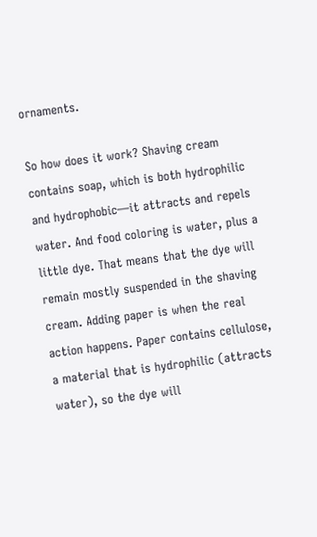ornaments.

So how does it work? Shaving cream contains soap, which is both hydrophilic and hydrophobic—it attracts and repels water. And food coloring is water, plus a little dye. That means that the dye will remain mostly suspended in the shaving cream. Adding paper is when the real action happens. Paper contains cellulose, a material that is hydrophilic (attracts water), so the dye will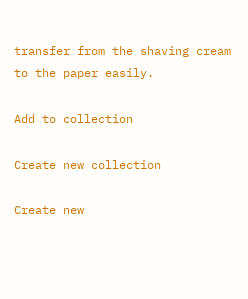transfer from the shaving cream to the paper easily.

Add to collection

Create new collection

Create new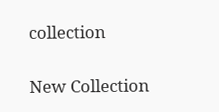collection

New Collection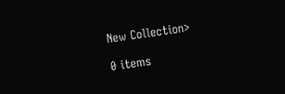New Collection>

0 items